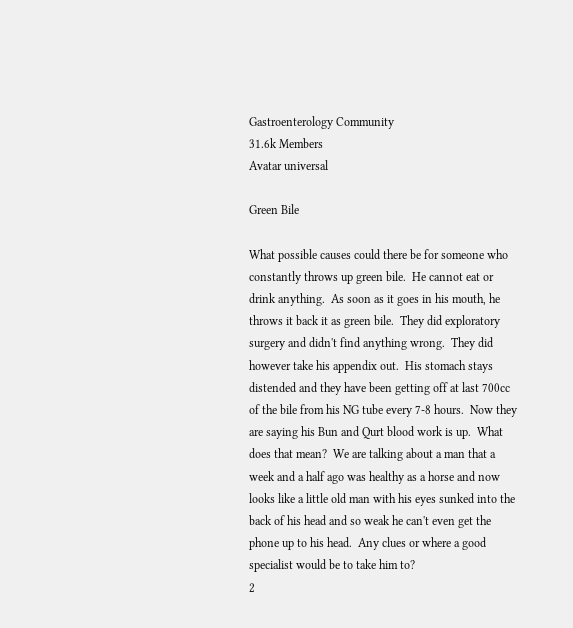Gastroenterology Community
31.6k Members
Avatar universal

Green Bile

What possible causes could there be for someone who constantly throws up green bile.  He cannot eat or drink anything.  As soon as it goes in his mouth, he throws it back it as green bile.  They did exploratory surgery and didn't find anything wrong.  They did however take his appendix out.  His stomach stays distended and they have been getting off at last 700cc of the bile from his NG tube every 7-8 hours.  Now they are saying his Bun and Qurt blood work is up.  What does that mean?  We are talking about a man that a week and a half ago was healthy as a horse and now looks like a little old man with his eyes sunked into the back of his head and so weak he can't even get the phone up to his head.  Any clues or where a good specialist would be to take him to?
2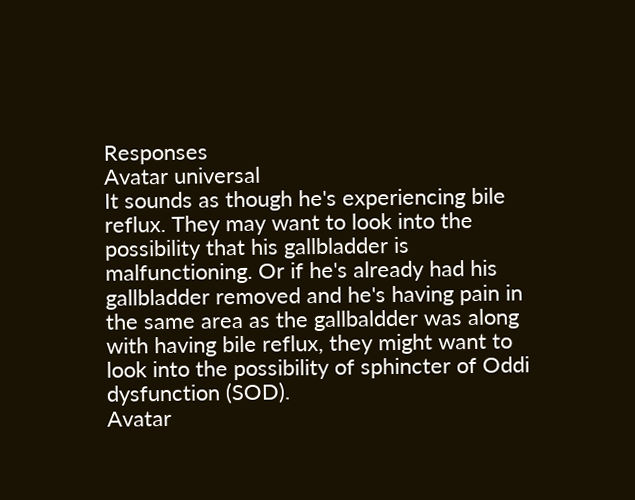Responses
Avatar universal
It sounds as though he's experiencing bile reflux. They may want to look into the possibility that his gallbladder is malfunctioning. Or if he's already had his gallbladder removed and he's having pain in the same area as the gallbaldder was along with having bile reflux, they might want to look into the possibility of sphincter of Oddi dysfunction (SOD).
Avatar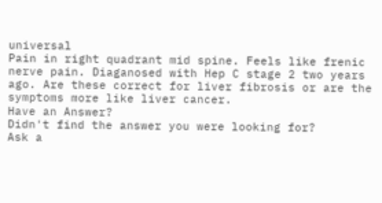universal
Pain in right quadrant mid spine. Feels like frenic nerve pain. Diaganosed with Hep C stage 2 two years ago. Are these correct for liver fibrosis or are the symptoms more like liver cancer.
Have an Answer?
Didn't find the answer you were looking for?
Ask a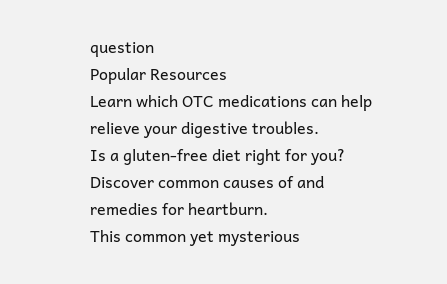question
Popular Resources
Learn which OTC medications can help relieve your digestive troubles.
Is a gluten-free diet right for you?
Discover common causes of and remedies for heartburn.
This common yet mysterious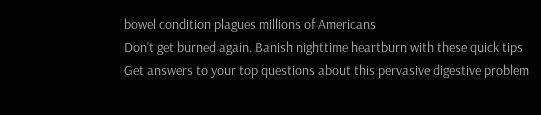bowel condition plagues millions of Americans
Don't get burned again. Banish nighttime heartburn with these quick tips
Get answers to your top questions about this pervasive digestive problem